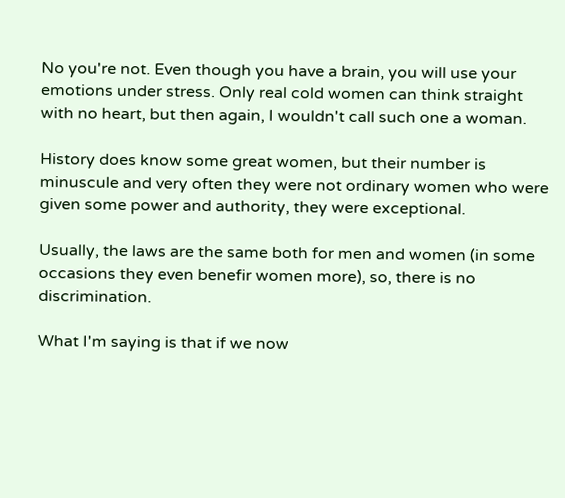No you're not. Even though you have a brain, you will use your emotions under stress. Only real cold women can think straight with no heart, but then again, I wouldn't call such one a woman.

History does know some great women, but their number is minuscule and very often they were not ordinary women who were given some power and authority, they were exceptional.

Usually, the laws are the same both for men and women (in some occasions they even benefir women more), so, there is no discrimination.

What I'm saying is that if we now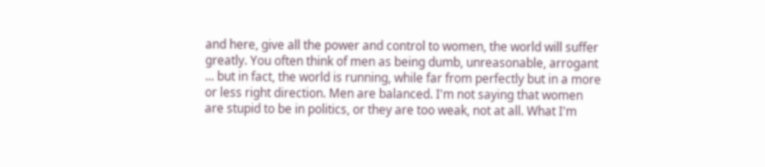and here, give all the power and control to women, the world will suffer greatly. You often think of men as being dumb, unreasonable, arrogant ... but in fact, the world is running, while far from perfectly but in a more or less right direction. Men are balanced. I'm not saying that women are stupid to be in politics, or they are too weak, not at all. What I'm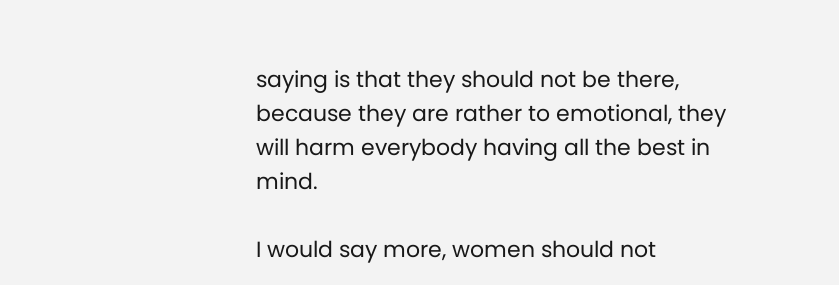saying is that they should not be there, because they are rather to emotional, they will harm everybody having all the best in mind.

I would say more, women should not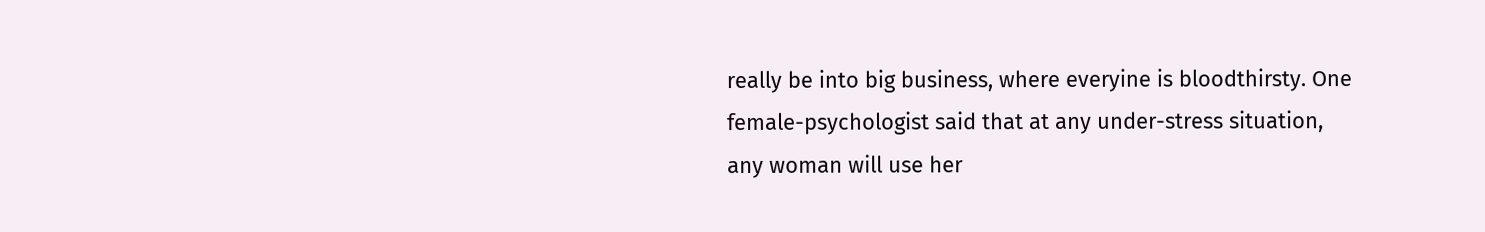really be into big business, where everyine is bloodthirsty. One female-psychologist said that at any under-stress situation, any woman will use her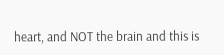heart, and NOT the brain and this is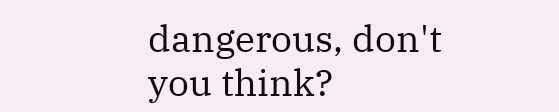dangerous, don't you think?